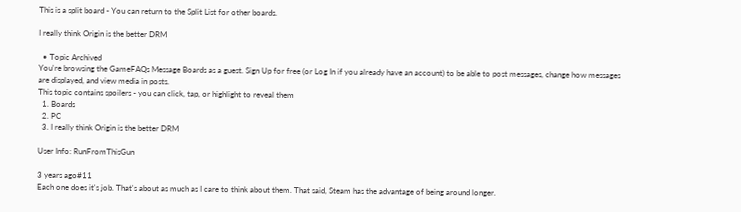This is a split board - You can return to the Split List for other boards.

I really think Origin is the better DRM

  • Topic Archived
You're browsing the GameFAQs Message Boards as a guest. Sign Up for free (or Log In if you already have an account) to be able to post messages, change how messages are displayed, and view media in posts.
This topic contains spoilers - you can click, tap, or highlight to reveal them
  1. Boards
  2. PC
  3. I really think Origin is the better DRM

User Info: RunFromThisGun

3 years ago#11
Each one does it's job. That's about as much as I care to think about them. That said, Steam has the advantage of being around longer.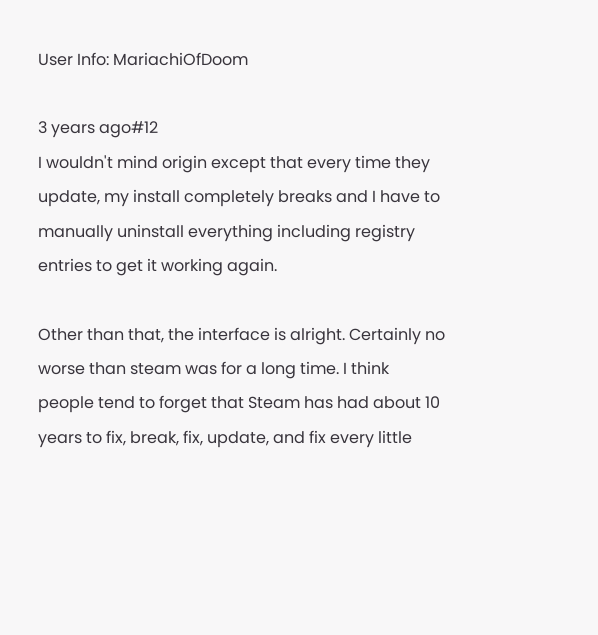User Info: MariachiOfDoom

3 years ago#12
I wouldn't mind origin except that every time they update, my install completely breaks and I have to manually uninstall everything including registry entries to get it working again.

Other than that, the interface is alright. Certainly no worse than steam was for a long time. I think people tend to forget that Steam has had about 10 years to fix, break, fix, update, and fix every little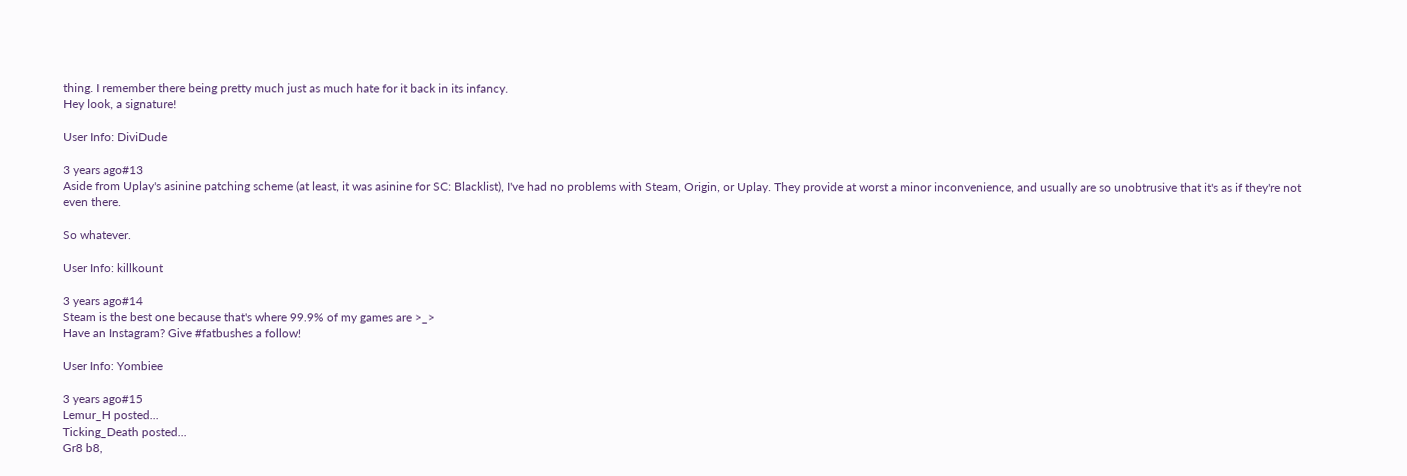thing. I remember there being pretty much just as much hate for it back in its infancy.
Hey look, a signature!

User Info: DiviDude

3 years ago#13
Aside from Uplay's asinine patching scheme (at least, it was asinine for SC: Blacklist), I've had no problems with Steam, Origin, or Uplay. They provide at worst a minor inconvenience, and usually are so unobtrusive that it's as if they're not even there.

So whatever.

User Info: killkount

3 years ago#14
Steam is the best one because that's where 99.9% of my games are >_>
Have an Instagram? Give #fatbushes a follow!

User Info: Yombiee

3 years ago#15
Lemur_H posted...
Ticking_Death posted...
Gr8 b8,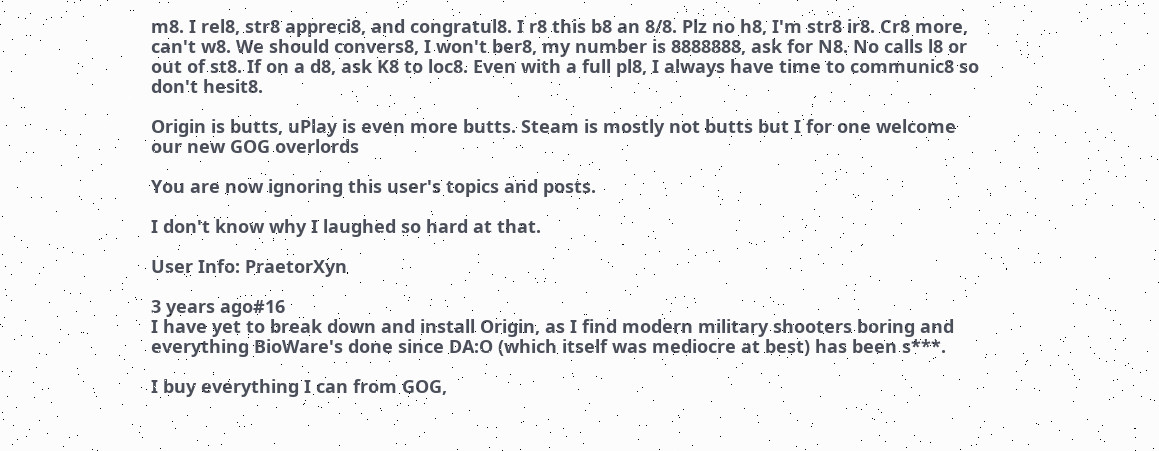m8. I rel8, str8 appreci8, and congratul8. I r8 this b8 an 8/8. Plz no h8, I'm str8 ir8. Cr8 more, can't w8. We should convers8, I won't ber8, my number is 8888888, ask for N8. No calls l8 or out of st8. If on a d8, ask K8 to loc8. Even with a full pl8, I always have time to communic8 so don't hesit8.

Origin is butts, uPlay is even more butts. Steam is mostly not butts but I for one welcome our new GOG overlords

You are now ignoring this user's topics and posts.

I don't know why I laughed so hard at that.

User Info: PraetorXyn

3 years ago#16
I have yet to break down and install Origin, as I find modern military shooters boring and everything BioWare's done since DA:O (which itself was mediocre at best) has been s***.

I buy everything I can from GOG,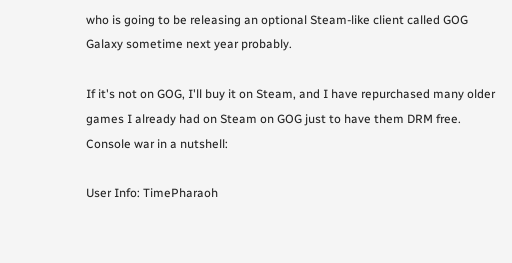who is going to be releasing an optional Steam-like client called GOG Galaxy sometime next year probably.

If it's not on GOG, I'll buy it on Steam, and I have repurchased many older games I already had on Steam on GOG just to have them DRM free.
Console war in a nutshell:

User Info: TimePharaoh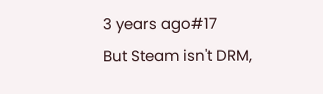3 years ago#17
But Steam isn't DRM,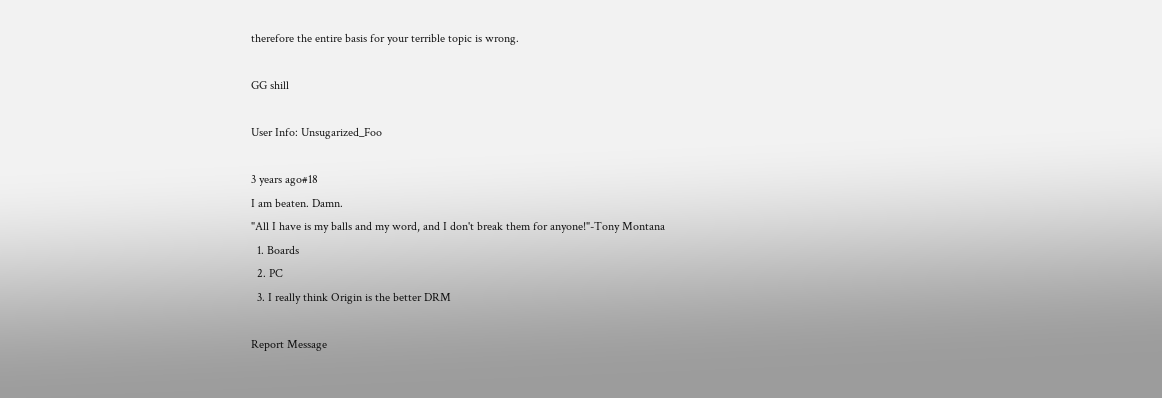therefore the entire basis for your terrible topic is wrong.

GG shill

User Info: Unsugarized_Foo

3 years ago#18
I am beaten. Damn.
"All I have is my balls and my word, and I don't break them for anyone!"-Tony Montana
  1. Boards
  2. PC
  3. I really think Origin is the better DRM

Report Message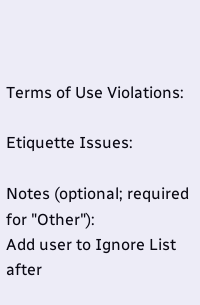Terms of Use Violations:

Etiquette Issues:

Notes (optional; required for "Other"):
Add user to Ignore List after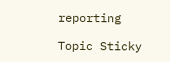reporting

Topic Sticky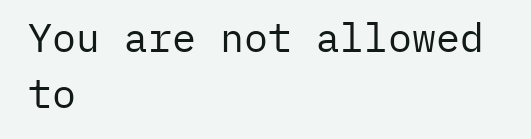You are not allowed to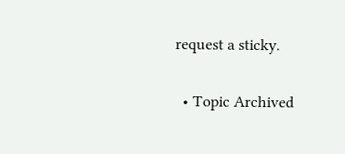request a sticky.

  • Topic Archived